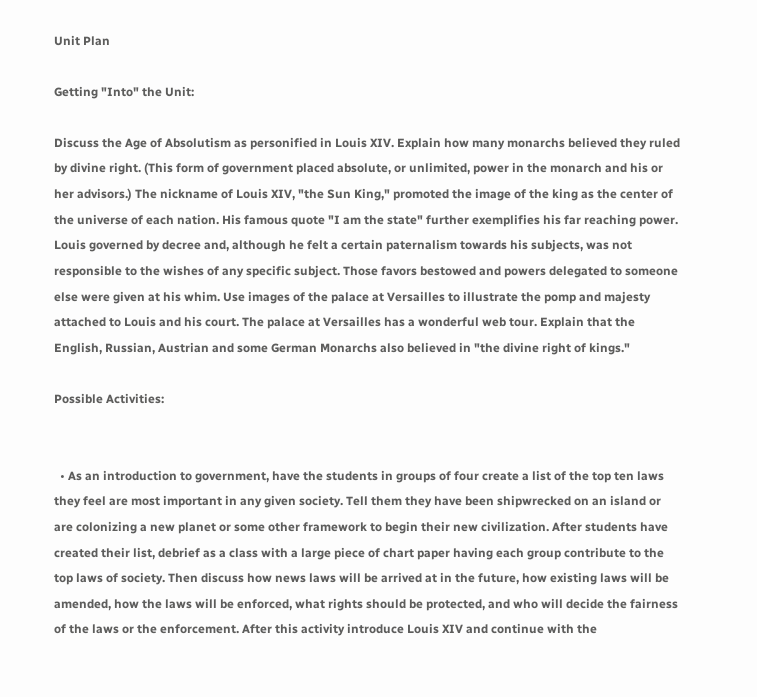Unit Plan

Getting "Into" the Unit:

Discuss the Age of Absolutism as personified in Louis XIV. Explain how many monarchs believed they ruled by divine right. (This form of government placed absolute, or unlimited, power in the monarch and his or her advisors.) The nickname of Louis XIV, "the Sun King," promoted the image of the king as the center of the universe of each nation. His famous quote "I am the state" further exemplifies his far reaching power. Louis governed by decree and, although he felt a certain paternalism towards his subjects, was not responsible to the wishes of any specific subject. Those favors bestowed and powers delegated to someone else were given at his whim. Use images of the palace at Versailles to illustrate the pomp and majesty attached to Louis and his court. The palace at Versailles has a wonderful web tour. Explain that the English, Russian, Austrian and some German Monarchs also believed in "the divine right of kings."

Possible Activities:


  • As an introduction to government, have the students in groups of four create a list of the top ten laws they feel are most important in any given society. Tell them they have been shipwrecked on an island or are colonizing a new planet or some other framework to begin their new civilization. After students have created their list, debrief as a class with a large piece of chart paper having each group contribute to the top laws of society. Then discuss how news laws will be arrived at in the future, how existing laws will be amended, how the laws will be enforced, what rights should be protected, and who will decide the fairness of the laws or the enforcement. After this activity introduce Louis XIV and continue with the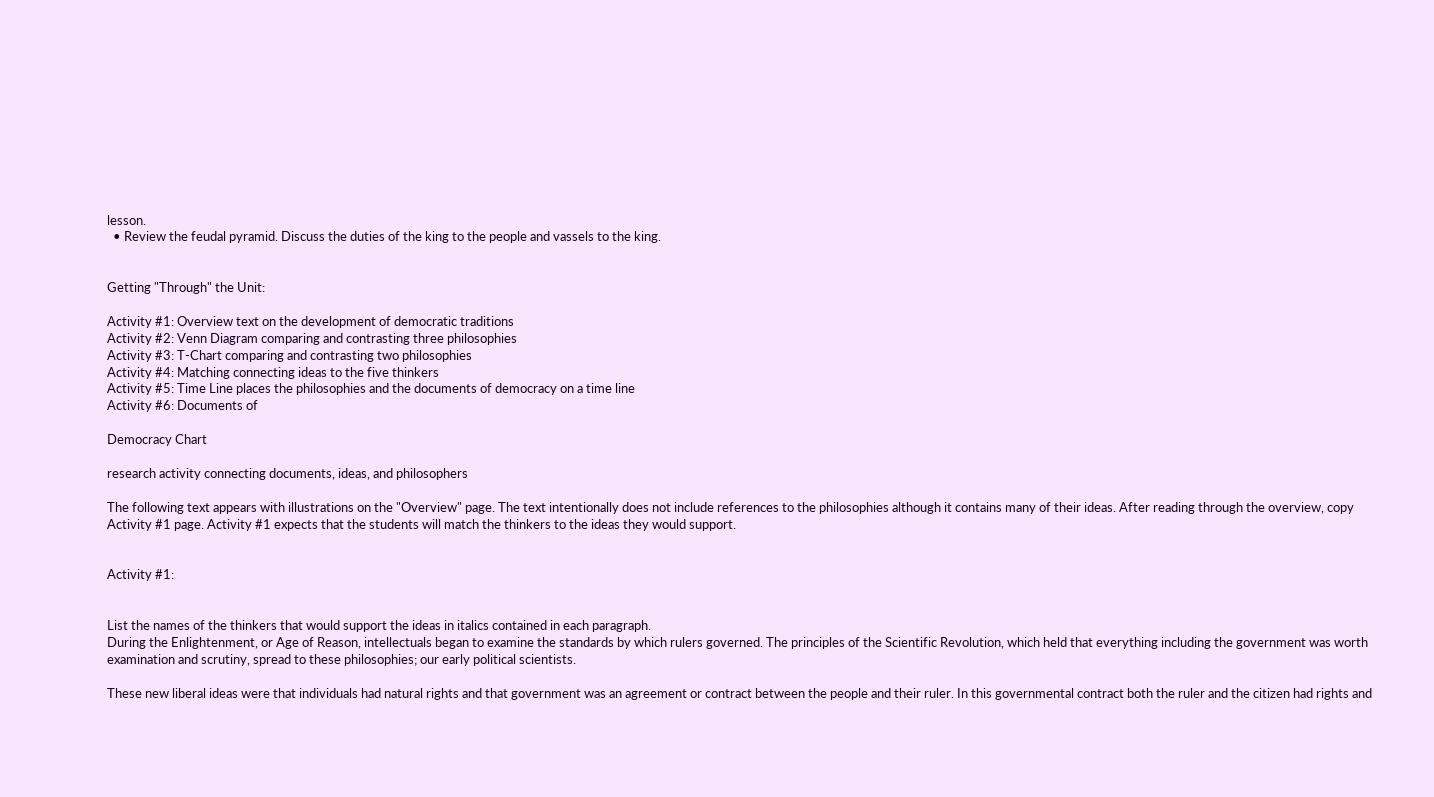lesson.
  • Review the feudal pyramid. Discuss the duties of the king to the people and vassels to the king.


Getting "Through" the Unit:

Activity #1: Overview text on the development of democratic traditions
Activity #2: Venn Diagram comparing and contrasting three philosophies
Activity #3: T-Chart comparing and contrasting two philosophies
Activity #4: Matching connecting ideas to the five thinkers
Activity #5: Time Line places the philosophies and the documents of democracy on a time line
Activity #6: Documents of

Democracy Chart

research activity connecting documents, ideas, and philosophers

The following text appears with illustrations on the "Overview" page. The text intentionally does not include references to the philosophies although it contains many of their ideas. After reading through the overview, copy Activity #1 page. Activity #1 expects that the students will match the thinkers to the ideas they would support.


Activity #1:


List the names of the thinkers that would support the ideas in italics contained in each paragraph.
During the Enlightenment, or Age of Reason, intellectuals began to examine the standards by which rulers governed. The principles of the Scientific Revolution, which held that everything including the government was worth examination and scrutiny, spread to these philosophies; our early political scientists.

These new liberal ideas were that individuals had natural rights and that government was an agreement or contract between the people and their ruler. In this governmental contract both the ruler and the citizen had rights and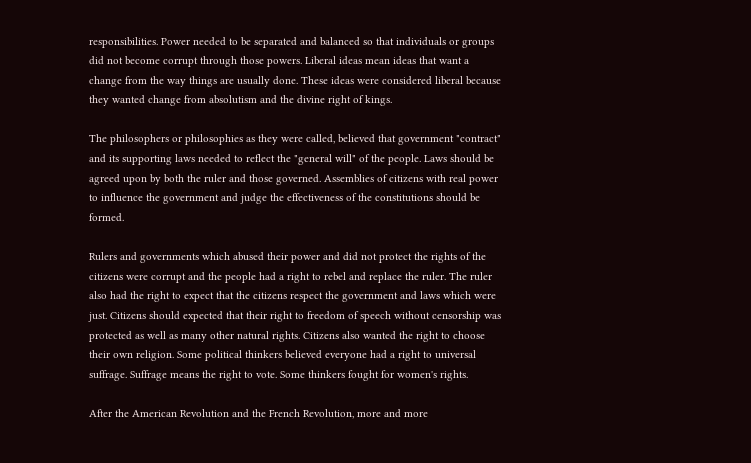responsibilities. Power needed to be separated and balanced so that individuals or groups did not become corrupt through those powers. Liberal ideas mean ideas that want a change from the way things are usually done. These ideas were considered liberal because they wanted change from absolutism and the divine right of kings.

The philosophers or philosophies as they were called, believed that government "contract" and its supporting laws needed to reflect the "general will" of the people. Laws should be agreed upon by both the ruler and those governed. Assemblies of citizens with real power to influence the government and judge the effectiveness of the constitutions should be formed.

Rulers and governments which abused their power and did not protect the rights of the citizens were corrupt and the people had a right to rebel and replace the ruler. The ruler also had the right to expect that the citizens respect the government and laws which were just. Citizens should expected that their right to freedom of speech without censorship was protected as well as many other natural rights. Citizens also wanted the right to choose their own religion. Some political thinkers believed everyone had a right to universal suffrage. Suffrage means the right to vote. Some thinkers fought for women's rights.

After the American Revolution and the French Revolution, more and more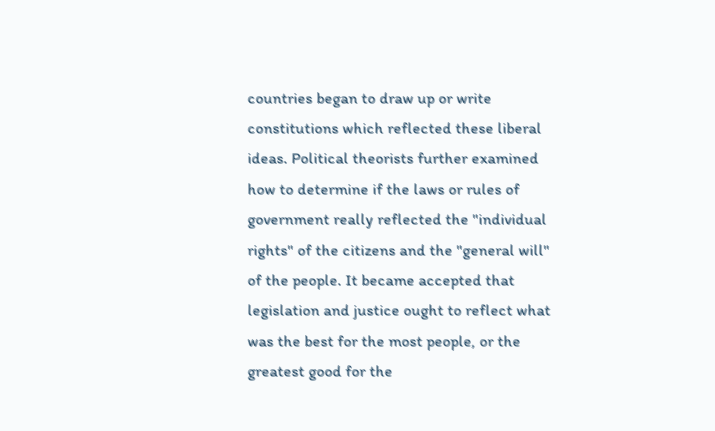countries began to draw up or write constitutions which reflected these liberal ideas. Political theorists further examined how to determine if the laws or rules of government really reflected the "individual rights" of the citizens and the "general will" of the people. It became accepted that legislation and justice ought to reflect what was the best for the most people, or the greatest good for the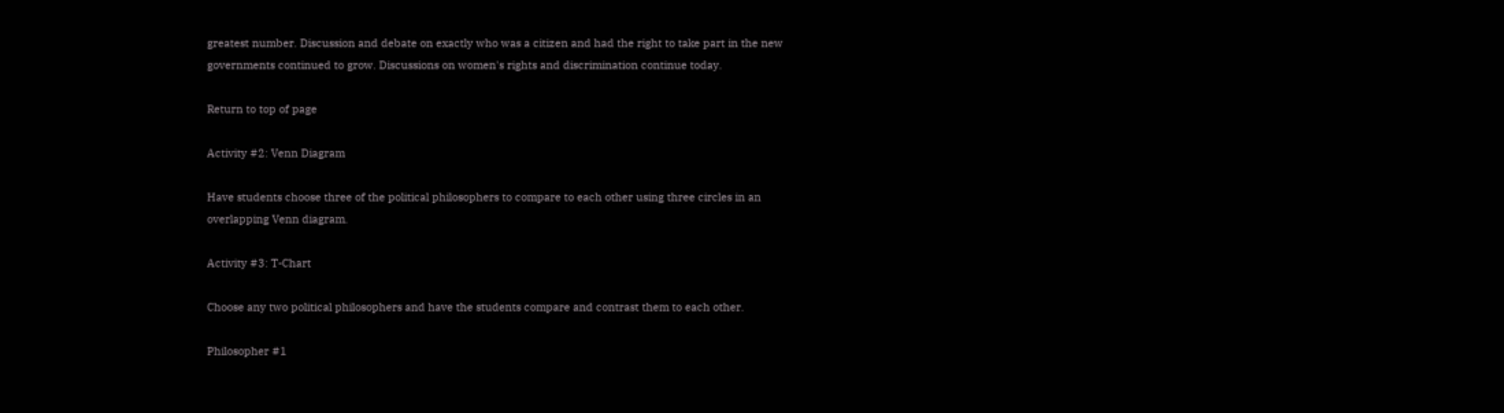greatest number. Discussion and debate on exactly who was a citizen and had the right to take part in the new governments continued to grow. Discussions on women's rights and discrimination continue today.

Return to top of page

Activity #2: Venn Diagram

Have students choose three of the political philosophers to compare to each other using three circles in an overlapping Venn diagram.

Activity #3: T-Chart

Choose any two political philosophers and have the students compare and contrast them to each other.

Philosopher #1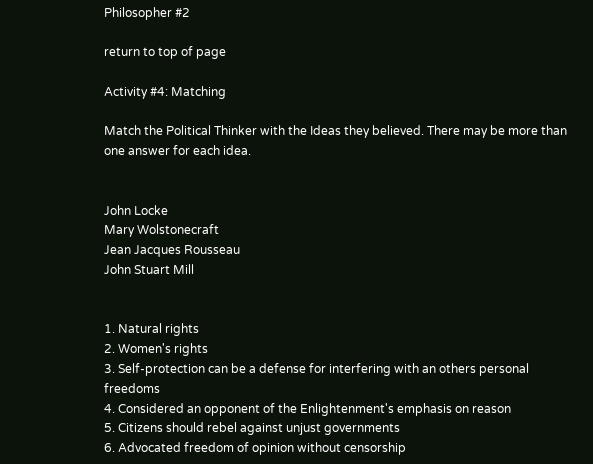Philosopher #2

return to top of page

Activity #4: Matching

Match the Political Thinker with the Ideas they believed. There may be more than one answer for each idea.


John Locke
Mary Wolstonecraft
Jean Jacques Rousseau
John Stuart Mill


1. Natural rights
2. Women's rights
3. Self-protection can be a defense for interfering with an others personal freedoms
4. Considered an opponent of the Enlightenment's emphasis on reason
5. Citizens should rebel against unjust governments
6. Advocated freedom of opinion without censorship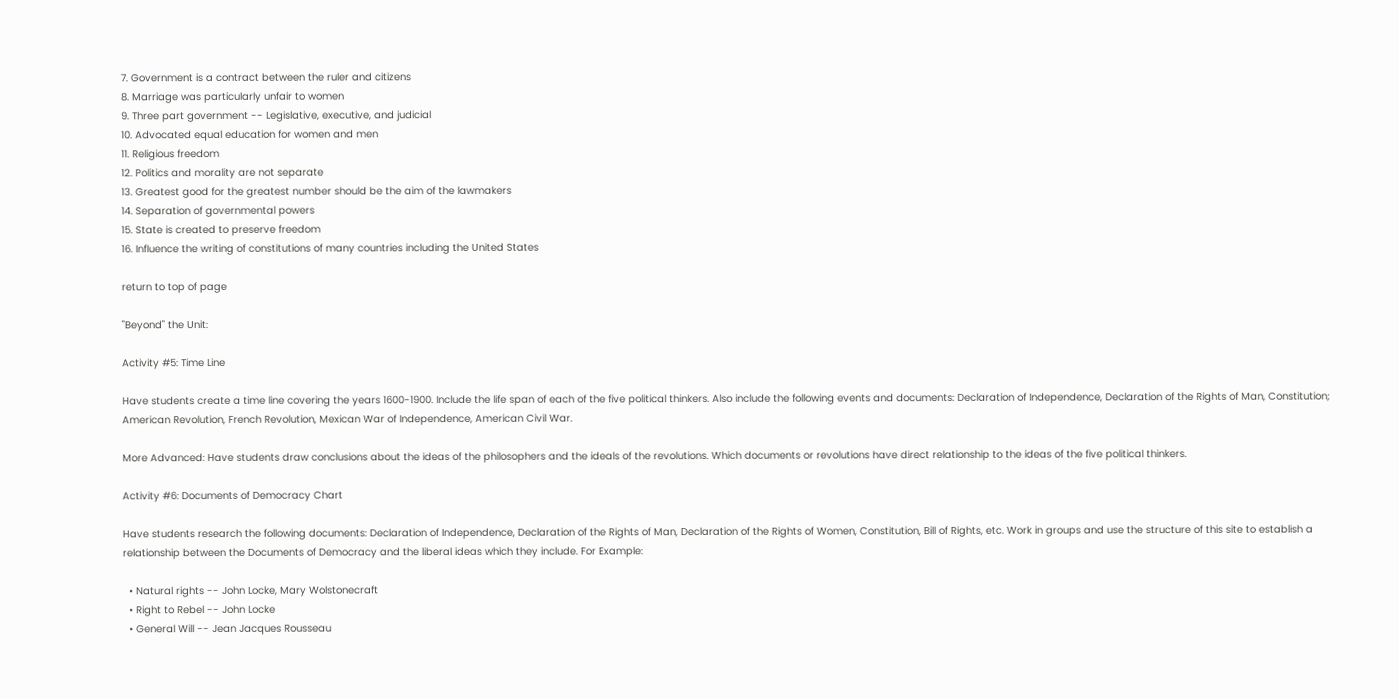7. Government is a contract between the ruler and citizens
8. Marriage was particularly unfair to women
9. Three part government -- Legislative, executive, and judicial
10. Advocated equal education for women and men
11. Religious freedom
12. Politics and morality are not separate
13. Greatest good for the greatest number should be the aim of the lawmakers
14. Separation of governmental powers
15. State is created to preserve freedom
16. Influence the writing of constitutions of many countries including the United States

return to top of page

"Beyond" the Unit:

Activity #5: Time Line

Have students create a time line covering the years 1600-1900. Include the life span of each of the five political thinkers. Also include the following events and documents: Declaration of Independence, Declaration of the Rights of Man, Constitution; American Revolution, French Revolution, Mexican War of Independence, American Civil War.

More Advanced: Have students draw conclusions about the ideas of the philosophers and the ideals of the revolutions. Which documents or revolutions have direct relationship to the ideas of the five political thinkers.

Activity #6: Documents of Democracy Chart

Have students research the following documents: Declaration of Independence, Declaration of the Rights of Man, Declaration of the Rights of Women, Constitution, Bill of Rights, etc. Work in groups and use the structure of this site to establish a relationship between the Documents of Democracy and the liberal ideas which they include. For Example:

  • Natural rights -- John Locke, Mary Wolstonecraft
  • Right to Rebel -- John Locke
  • General Will -- Jean Jacques Rousseau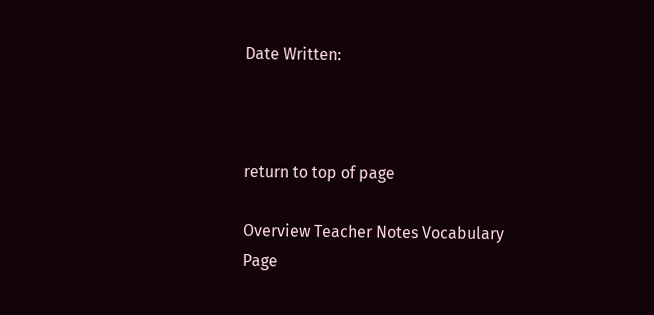Date Written:



return to top of page

Overview Teacher Notes Vocabulary Page